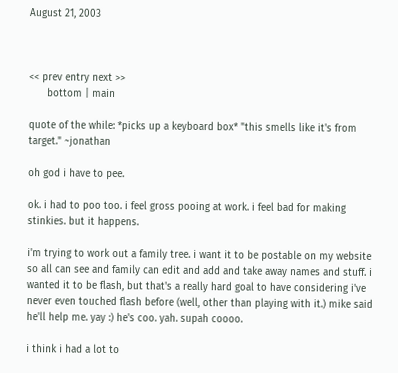August 21, 2003



<< prev entry next >>
      bottom | main

quote of the while: *picks up a keyboard box* "this smells like it's from target." ~jonathan

oh god i have to pee.

ok. i had to poo too. i feel gross pooing at work. i feel bad for making stinkies. but it happens.

i'm trying to work out a family tree. i want it to be postable on my website so all can see and family can edit and add and take away names and stuff. i wanted it to be flash, but that's a really hard goal to have considering i've never even touched flash before (well, other than playing with it.) mike said he'll help me. yay :) he's coo. yah. supah coooo.

i think i had a lot to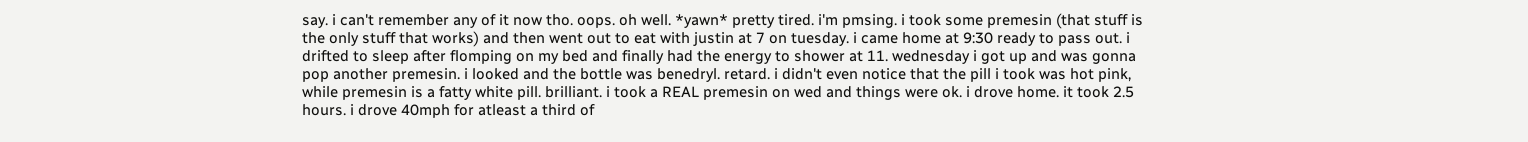say. i can't remember any of it now tho. oops. oh well. *yawn* pretty tired. i'm pmsing. i took some premesin (that stuff is the only stuff that works) and then went out to eat with justin at 7 on tuesday. i came home at 9:30 ready to pass out. i drifted to sleep after flomping on my bed and finally had the energy to shower at 11. wednesday i got up and was gonna pop another premesin. i looked and the bottle was benedryl. retard. i didn't even notice that the pill i took was hot pink, while premesin is a fatty white pill. brilliant. i took a REAL premesin on wed and things were ok. i drove home. it took 2.5 hours. i drove 40mph for atleast a third of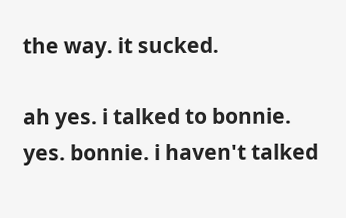the way. it sucked.

ah yes. i talked to bonnie. yes. bonnie. i haven't talked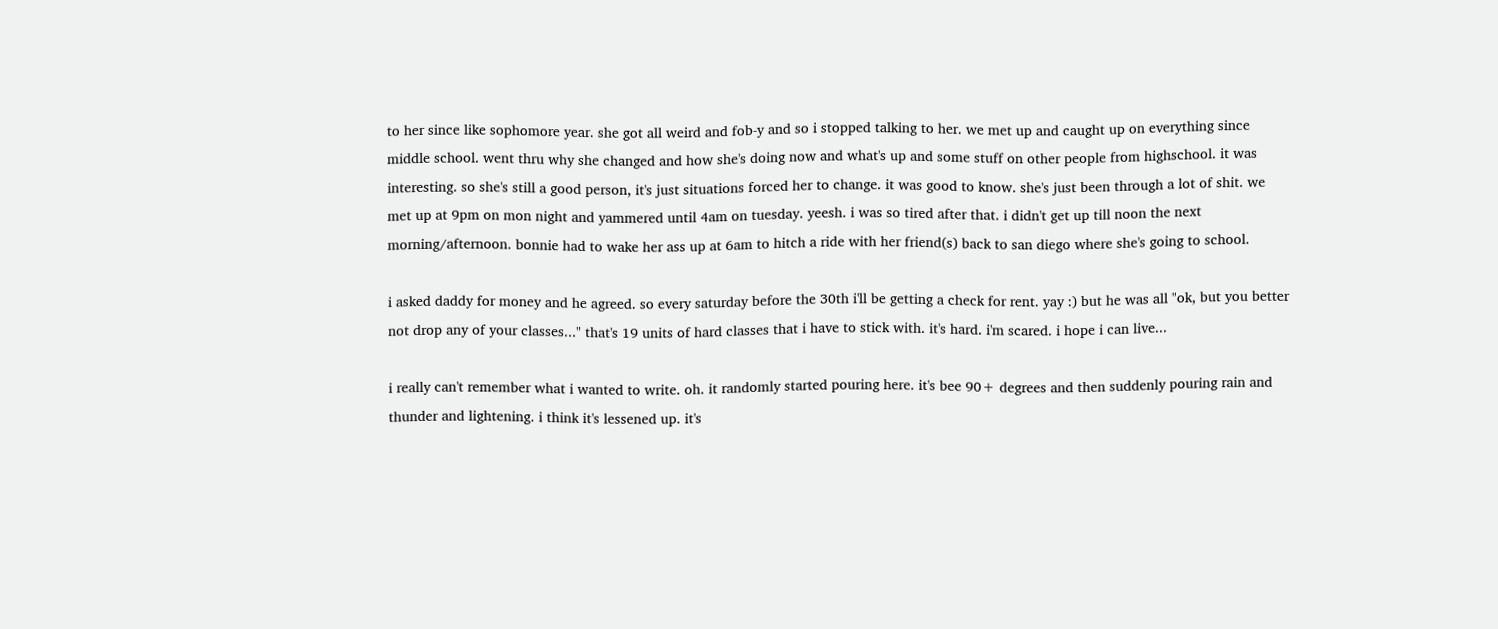to her since like sophomore year. she got all weird and fob-y and so i stopped talking to her. we met up and caught up on everything since middle school. went thru why she changed and how she's doing now and what's up and some stuff on other people from highschool. it was interesting. so she's still a good person, it's just situations forced her to change. it was good to know. she's just been through a lot of shit. we met up at 9pm on mon night and yammered until 4am on tuesday. yeesh. i was so tired after that. i didn't get up till noon the next morning/afternoon. bonnie had to wake her ass up at 6am to hitch a ride with her friend(s) back to san diego where she's going to school.

i asked daddy for money and he agreed. so every saturday before the 30th i'll be getting a check for rent. yay :) but he was all "ok, but you better not drop any of your classes..." that's 19 units of hard classes that i have to stick with. it's hard. i'm scared. i hope i can live...

i really can't remember what i wanted to write. oh. it randomly started pouring here. it's bee 90+ degrees and then suddenly pouring rain and thunder and lightening. i think it's lessened up. it's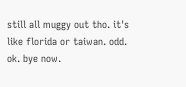still all muggy out tho. it's like florida or taiwan. odd. ok. bye now.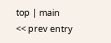top | main
<< prev entry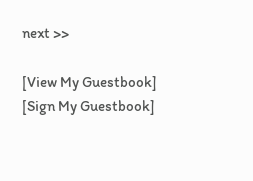next >>

[View My Guestbook] [Sign My Guestbook]